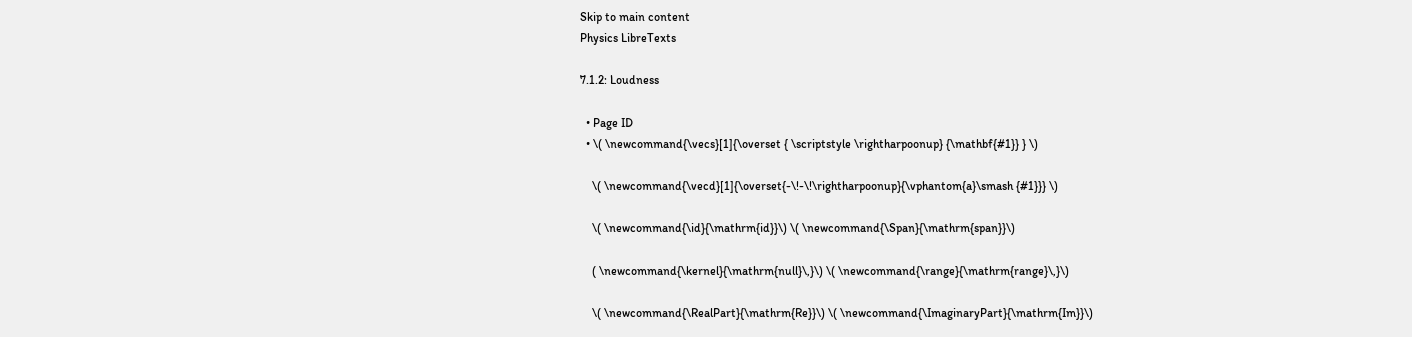Skip to main content
Physics LibreTexts

7.1.2: Loudness

  • Page ID
  • \( \newcommand{\vecs}[1]{\overset { \scriptstyle \rightharpoonup} {\mathbf{#1}} } \)

    \( \newcommand{\vecd}[1]{\overset{-\!-\!\rightharpoonup}{\vphantom{a}\smash {#1}}} \)

    \( \newcommand{\id}{\mathrm{id}}\) \( \newcommand{\Span}{\mathrm{span}}\)

    ( \newcommand{\kernel}{\mathrm{null}\,}\) \( \newcommand{\range}{\mathrm{range}\,}\)

    \( \newcommand{\RealPart}{\mathrm{Re}}\) \( \newcommand{\ImaginaryPart}{\mathrm{Im}}\)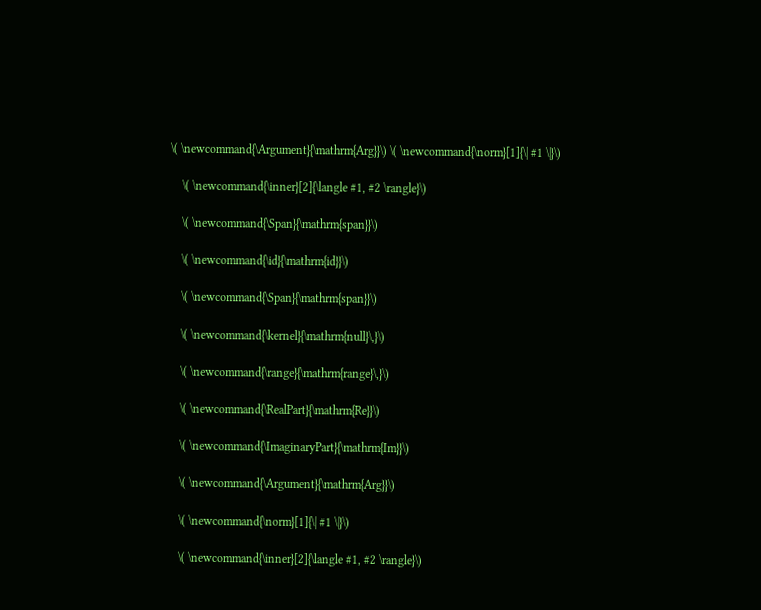\( \newcommand{\Argument}{\mathrm{Arg}}\) \( \newcommand{\norm}[1]{\| #1 \|}\)

    \( \newcommand{\inner}[2]{\langle #1, #2 \rangle}\)

    \( \newcommand{\Span}{\mathrm{span}}\)

    \( \newcommand{\id}{\mathrm{id}}\)

    \( \newcommand{\Span}{\mathrm{span}}\)

    \( \newcommand{\kernel}{\mathrm{null}\,}\)

    \( \newcommand{\range}{\mathrm{range}\,}\)

    \( \newcommand{\RealPart}{\mathrm{Re}}\)

    \( \newcommand{\ImaginaryPart}{\mathrm{Im}}\)

    \( \newcommand{\Argument}{\mathrm{Arg}}\)

    \( \newcommand{\norm}[1]{\| #1 \|}\)

    \( \newcommand{\inner}[2]{\langle #1, #2 \rangle}\)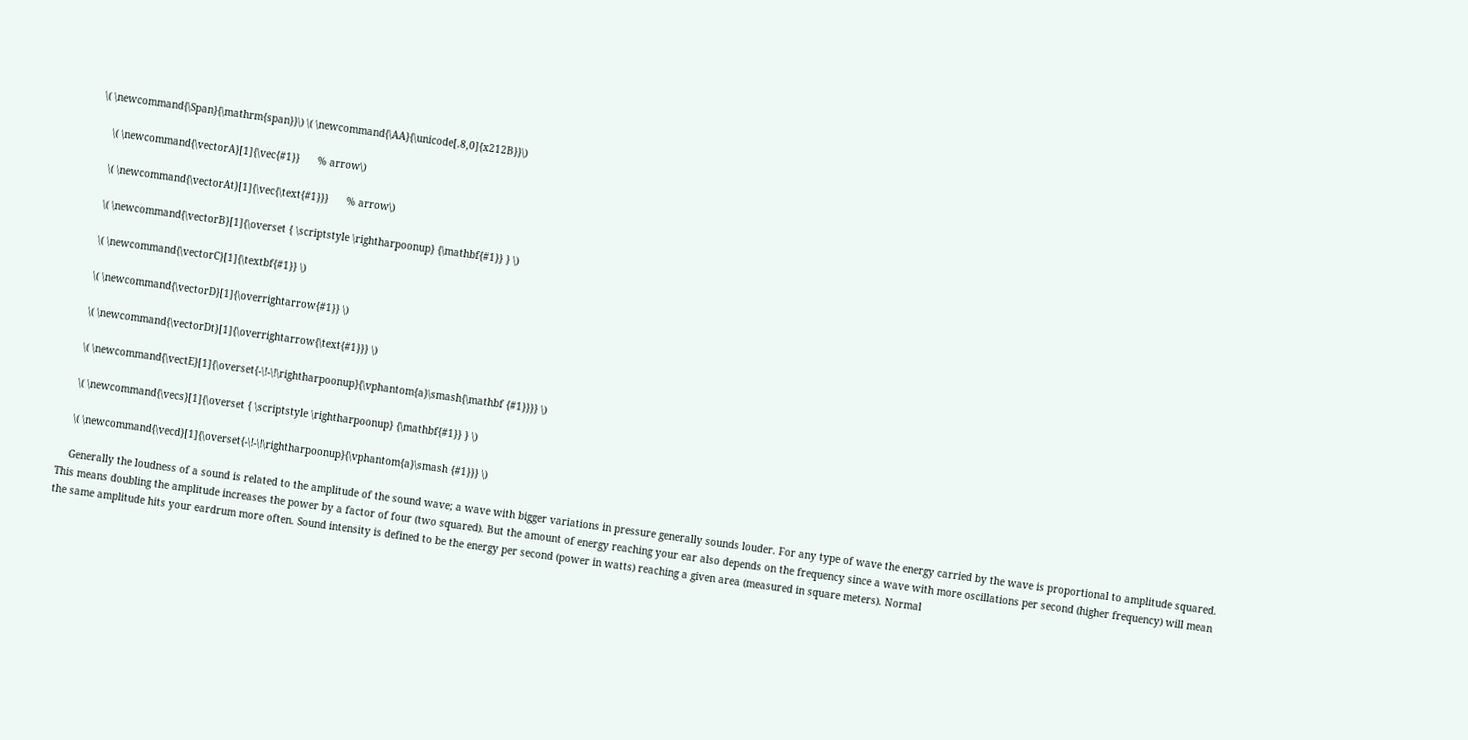\( \newcommand{\Span}{\mathrm{span}}\) \( \newcommand{\AA}{\unicode[.8,0]{x212B}}\)

    \( \newcommand{\vectorA}[1]{\vec{#1}}      % arrow\)

    \( \newcommand{\vectorAt}[1]{\vec{\text{#1}}}      % arrow\)

    \( \newcommand{\vectorB}[1]{\overset { \scriptstyle \rightharpoonup} {\mathbf{#1}} } \)

    \( \newcommand{\vectorC}[1]{\textbf{#1}} \)

    \( \newcommand{\vectorD}[1]{\overrightarrow{#1}} \)

    \( \newcommand{\vectorDt}[1]{\overrightarrow{\text{#1}}} \)

    \( \newcommand{\vectE}[1]{\overset{-\!-\!\rightharpoonup}{\vphantom{a}\smash{\mathbf {#1}}}} \)

    \( \newcommand{\vecs}[1]{\overset { \scriptstyle \rightharpoonup} {\mathbf{#1}} } \)

    \( \newcommand{\vecd}[1]{\overset{-\!-\!\rightharpoonup}{\vphantom{a}\smash {#1}}} \)

    Generally the loudness of a sound is related to the amplitude of the sound wave; a wave with bigger variations in pressure generally sounds louder. For any type of wave the energy carried by the wave is proportional to amplitude squared. This means doubling the amplitude increases the power by a factor of four (two squared). But the amount of energy reaching your ear also depends on the frequency since a wave with more oscillations per second (higher frequency) will mean the same amplitude hits your eardrum more often. Sound intensity is defined to be the energy per second (power in watts) reaching a given area (measured in square meters). Normal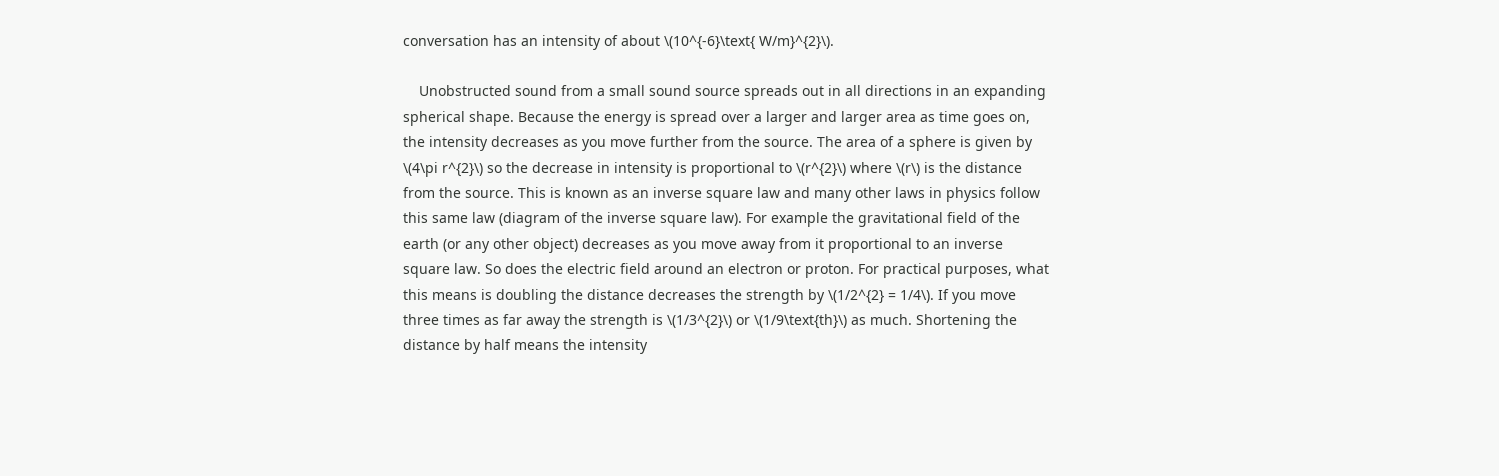conversation has an intensity of about \(10^{-6}\text{ W/m}^{2}\).

    Unobstructed sound from a small sound source spreads out in all directions in an expanding spherical shape. Because the energy is spread over a larger and larger area as time goes on, the intensity decreases as you move further from the source. The area of a sphere is given by \(4\pi r^{2}\) so the decrease in intensity is proportional to \(r^{2}\) where \(r\) is the distance from the source. This is known as an inverse square law and many other laws in physics follow this same law (diagram of the inverse square law). For example the gravitational field of the earth (or any other object) decreases as you move away from it proportional to an inverse square law. So does the electric field around an electron or proton. For practical purposes, what this means is doubling the distance decreases the strength by \(1/2^{2} = 1/4\). If you move three times as far away the strength is \(1/3^{2}\) or \(1/9\text{th}\) as much. Shortening the distance by half means the intensity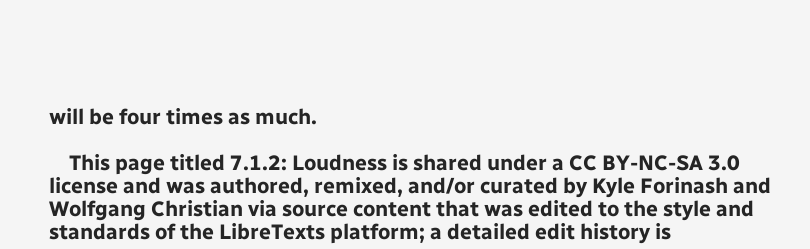will be four times as much.

    This page titled 7.1.2: Loudness is shared under a CC BY-NC-SA 3.0 license and was authored, remixed, and/or curated by Kyle Forinash and Wolfgang Christian via source content that was edited to the style and standards of the LibreTexts platform; a detailed edit history is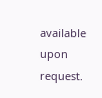available upon request.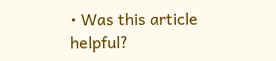• Was this article helpful?